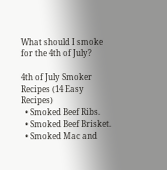What should I smoke for the 4th of July?

4th of July Smoker Recipes (14 Easy Recipes)
  • Smoked Beef Ribs.
  • Smoked Beef Brisket.
  • Smoked Mac and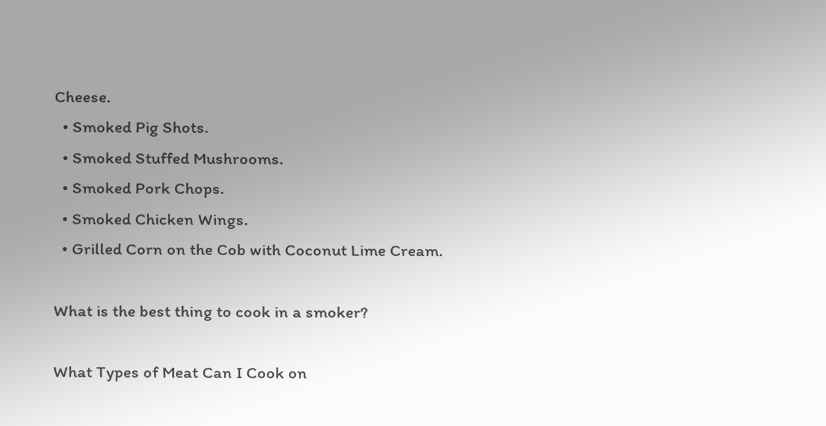Cheese.
  • Smoked Pig Shots.
  • Smoked Stuffed Mushrooms.
  • Smoked Pork Chops.
  • Smoked Chicken Wings.
  • Grilled Corn on the Cob with Coconut Lime Cream.

What is the best thing to cook in a smoker?

What Types of Meat Can I Cook on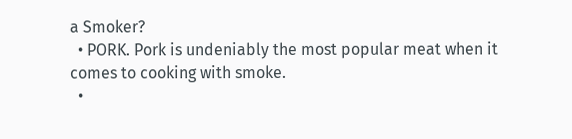a Smoker?
  • PORK. Pork is undeniably the most popular meat when it comes to cooking with smoke.
  •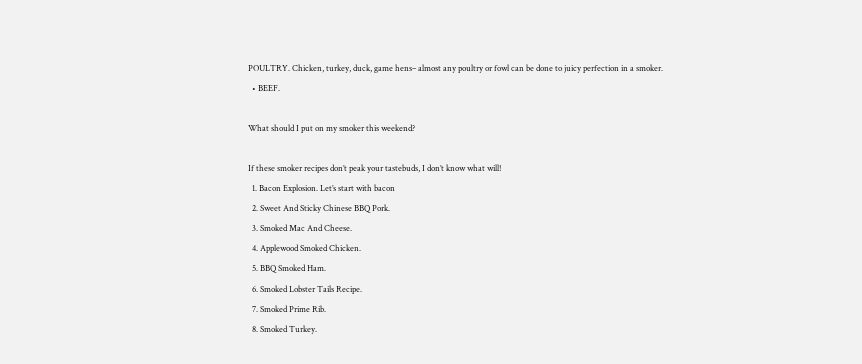POULTRY. Chicken, turkey, duck, game hens– almost any poultry or fowl can be done to juicy perfection in a smoker.
  • BEEF.

What should I put on my smoker this weekend?

If these smoker recipes don’t peak your tastebuds, I don’t know what will!
  1. Bacon Explosion. Let’s start with bacon
  2. Sweet And Sticky Chinese BBQ Pork.
  3. Smoked Mac And Cheese.
  4. Applewood Smoked Chicken.
  5. BBQ Smoked Ham.
  6. Smoked Lobster Tails Recipe.
  7. Smoked Prime Rib.
  8. Smoked Turkey.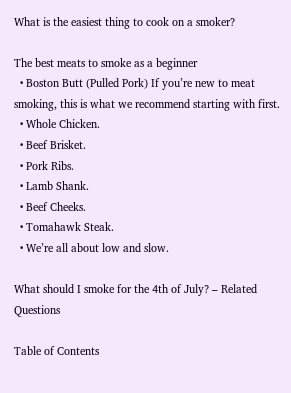What is the easiest thing to cook on a smoker?

The best meats to smoke as a beginner
  • Boston Butt (Pulled Pork) If you’re new to meat smoking, this is what we recommend starting with first.
  • Whole Chicken.
  • Beef Brisket.
  • Pork Ribs.
  • Lamb Shank.
  • Beef Cheeks.
  • Tomahawk Steak.
  • We’re all about low and slow.

What should I smoke for the 4th of July? – Related Questions

Table of Contents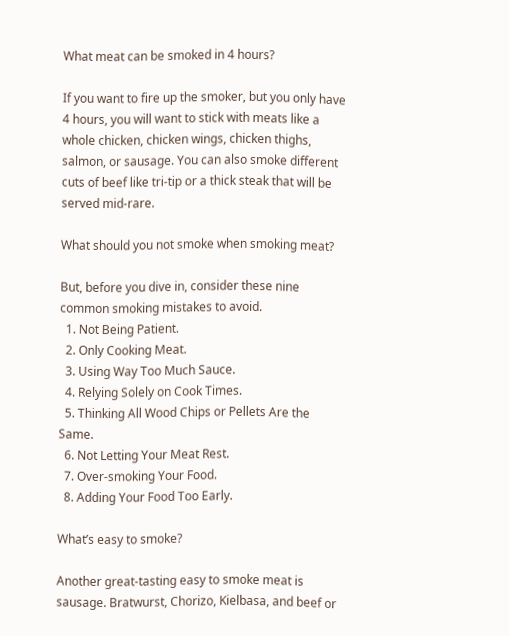What meat can be smoked in 4 hours?

If you want to fire up the smoker, but you only have 4 hours, you will want to stick with meats like a whole chicken, chicken wings, chicken thighs, salmon, or sausage. You can also smoke different cuts of beef like tri-tip or a thick steak that will be served mid-rare.

What should you not smoke when smoking meat?

But, before you dive in, consider these nine common smoking mistakes to avoid.
  1. Not Being Patient.
  2. Only Cooking Meat.
  3. Using Way Too Much Sauce.
  4. Relying Solely on Cook Times.
  5. Thinking All Wood Chips or Pellets Are the Same.
  6. Not Letting Your Meat Rest.
  7. Over-smoking Your Food.
  8. Adding Your Food Too Early.

What’s easy to smoke?

Another great-tasting easy to smoke meat is sausage. Bratwurst, Chorizo, Kielbasa, and beef or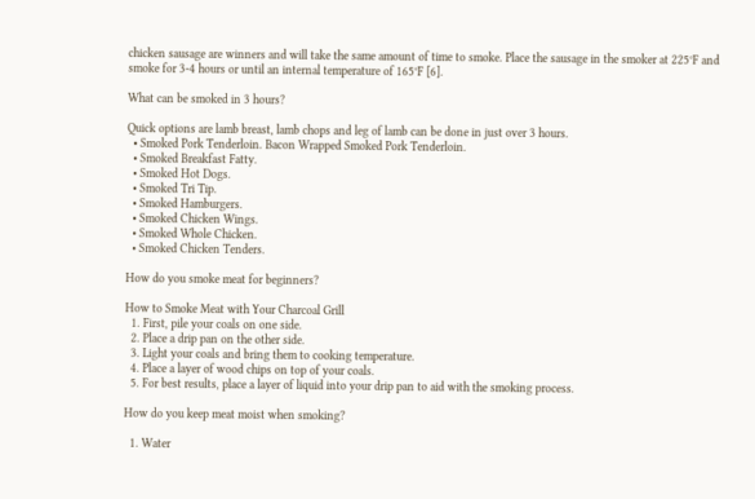chicken sausage are winners and will take the same amount of time to smoke. Place the sausage in the smoker at 225°F and smoke for 3-4 hours or until an internal temperature of 165°F [6].

What can be smoked in 3 hours?

Quick options are lamb breast, lamb chops and leg of lamb can be done in just over 3 hours.
  • Smoked Pork Tenderloin. Bacon Wrapped Smoked Pork Tenderloin.
  • Smoked Breakfast Fatty.
  • Smoked Hot Dogs.
  • Smoked Tri Tip.
  • Smoked Hamburgers.
  • Smoked Chicken Wings.
  • Smoked Whole Chicken.
  • Smoked Chicken Tenders.

How do you smoke meat for beginners?

How to Smoke Meat with Your Charcoal Grill
  1. First, pile your coals on one side.
  2. Place a drip pan on the other side.
  3. Light your coals and bring them to cooking temperature.
  4. Place a layer of wood chips on top of your coals.
  5. For best results, place a layer of liquid into your drip pan to aid with the smoking process.

How do you keep meat moist when smoking?

  1. Water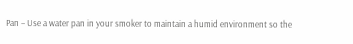Pan – Use a water pan in your smoker to maintain a humid environment so the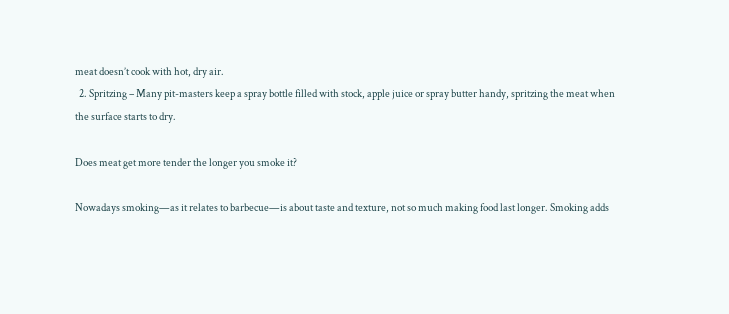meat doesn’t cook with hot, dry air.
  2. Spritzing – Many pit-masters keep a spray bottle filled with stock, apple juice or spray butter handy, spritzing the meat when the surface starts to dry.

Does meat get more tender the longer you smoke it?

Nowadays smoking—as it relates to barbecue—is about taste and texture, not so much making food last longer. Smoking adds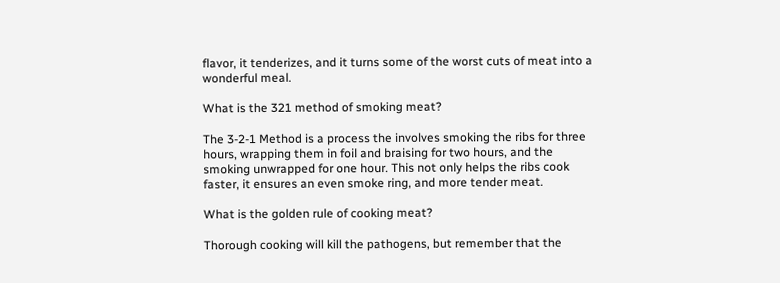flavor, it tenderizes, and it turns some of the worst cuts of meat into a wonderful meal.

What is the 321 method of smoking meat?

The 3-2-1 Method is a process the involves smoking the ribs for three hours, wrapping them in foil and braising for two hours, and the smoking unwrapped for one hour. This not only helps the ribs cook faster, it ensures an even smoke ring, and more tender meat.

What is the golden rule of cooking meat?

Thorough cooking will kill the pathogens, but remember that the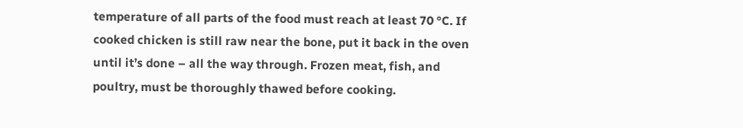temperature of all parts of the food must reach at least 70 °C. If cooked chicken is still raw near the bone, put it back in the oven until it’s done – all the way through. Frozen meat, fish, and poultry, must be thoroughly thawed before cooking.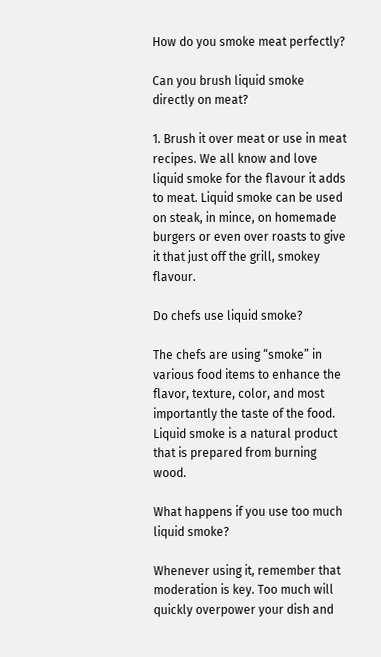How do you smoke meat perfectly?

Can you brush liquid smoke directly on meat?

1. Brush it over meat or use in meat recipes. We all know and love liquid smoke for the flavour it adds to meat. Liquid smoke can be used on steak, in mince, on homemade burgers or even over roasts to give it that just off the grill, smokey flavour.

Do chefs use liquid smoke?

The chefs are using “smoke” in various food items to enhance the flavor, texture, color, and most importantly the taste of the food. Liquid smoke is a natural product that is prepared from burning wood.

What happens if you use too much liquid smoke?

Whenever using it, remember that moderation is key. Too much will quickly overpower your dish and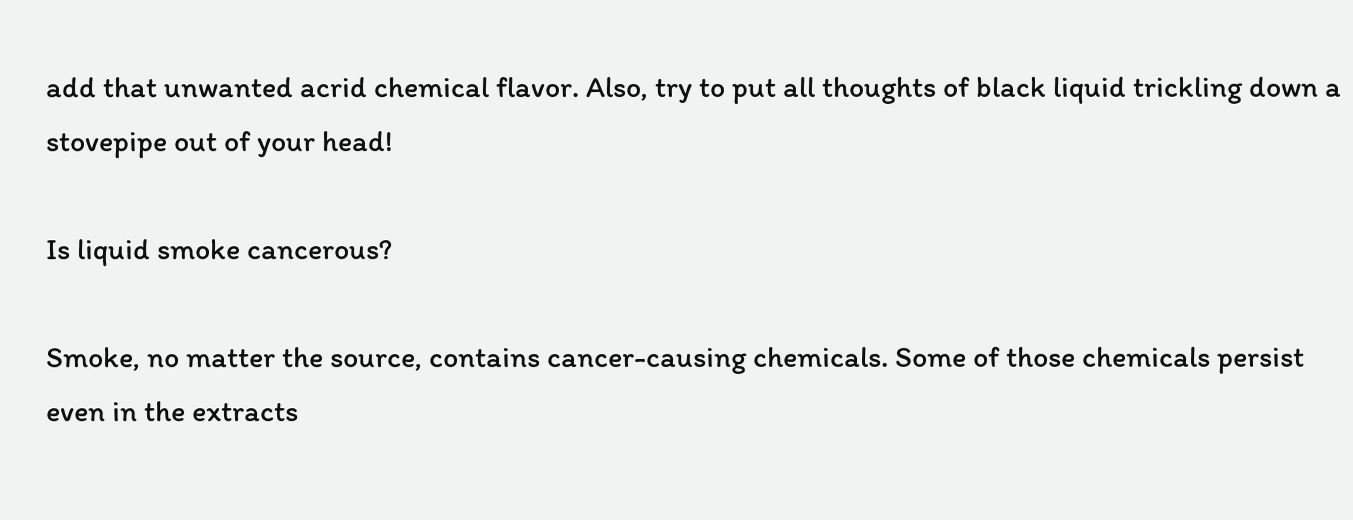add that unwanted acrid chemical flavor. Also, try to put all thoughts of black liquid trickling down a stovepipe out of your head!

Is liquid smoke cancerous?

Smoke, no matter the source, contains cancer-causing chemicals. Some of those chemicals persist even in the extracts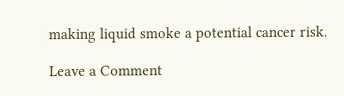making liquid smoke a potential cancer risk.

Leave a Comment